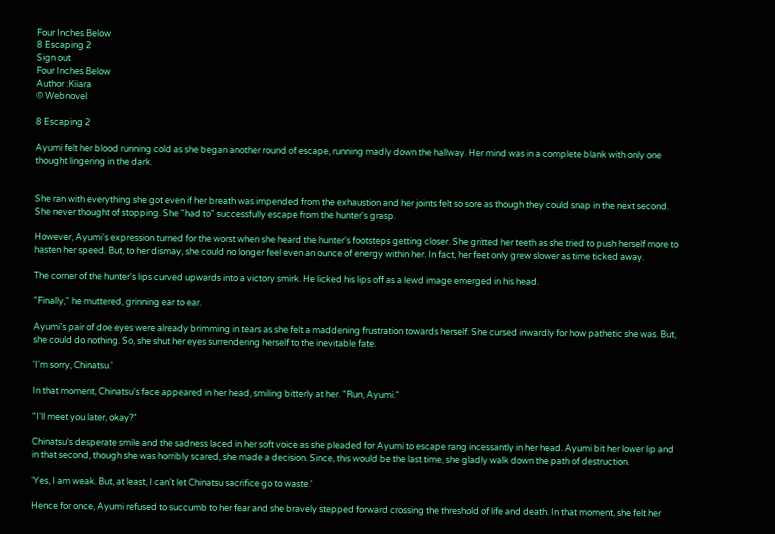Four Inches Below
8 Escaping 2
Sign out
Four Inches Below
Author :Kiiara
© Webnovel

8 Escaping 2

Ayumi felt her blood running cold as she began another round of escape, running madly down the hallway. Her mind was in a complete blank with only one thought lingering in the dark.


She ran with everything she got even if her breath was impended from the exhaustion and her joints felt so sore as though they could snap in the next second. She never thought of stopping. She "had to" successfully escape from the hunter's grasp.

However, Ayumi's expression turned for the worst when she heard the hunter's footsteps getting closer. She gritted her teeth as she tried to push herself more to hasten her speed. But, to her dismay, she could no longer feel even an ounce of energy within her. In fact, her feet only grew slower as time ticked away.

The corner of the hunter's lips curved upwards into a victory smirk. He licked his lips off as a lewd image emerged in his head.

"Finally," he muttered, grinning ear to ear.

Ayumi's pair of doe eyes were already brimming in tears as she felt a maddening frustration towards herself. She cursed inwardly for how pathetic she was. But, she could do nothing. So, she shut her eyes surrendering herself to the inevitable fate.

'I'm sorry, Chinatsu.'

In that moment, Chinatsu's face appeared in her head, smiling bitterly at her. "Run, Ayumi."

"I'll meet you later, okay?"

Chinatsu's desperate smile and the sadness laced in her soft voice as she pleaded for Ayumi to escape rang incessantly in her head. Ayumi bit her lower lip and in that second, though she was horribly scared, she made a decision. Since, this would be the last time, she gladly walk down the path of destruction.

'Yes, I am weak. But, at least, I can't let Chinatsu sacrifice go to waste.'

Hence for once, Ayumi refused to succumb to her fear and she bravely stepped forward crossing the threshold of life and death. In that moment, she felt her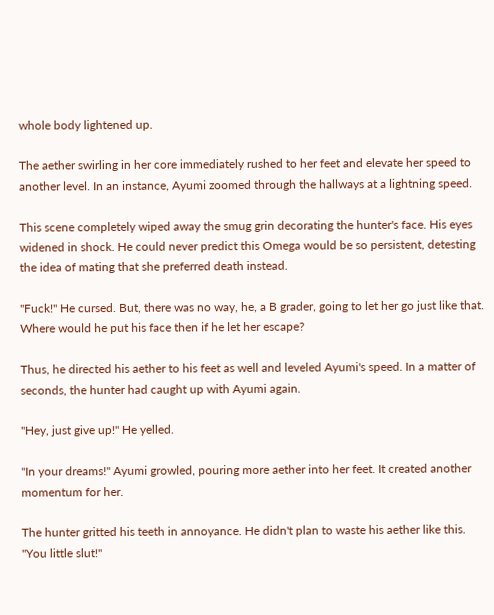whole body lightened up.

The aether swirling in her core immediately rushed to her feet and elevate her speed to another level. In an instance, Ayumi zoomed through the hallways at a lightning speed.

This scene completely wiped away the smug grin decorating the hunter's face. His eyes widened in shock. He could never predict this Omega would be so persistent, detesting the idea of mating that she preferred death instead.

"Fuck!" He cursed. But, there was no way, he, a B grader, going to let her go just like that. Where would he put his face then if he let her escape?

Thus, he directed his aether to his feet as well and leveled Ayumi's speed. In a matter of seconds, the hunter had caught up with Ayumi again.

"Hey, just give up!" He yelled.

"In your dreams!" Ayumi growled, pouring more aether into her feet. It created another momentum for her.

The hunter gritted his teeth in annoyance. He didn't plan to waste his aether like this. "You little slut!"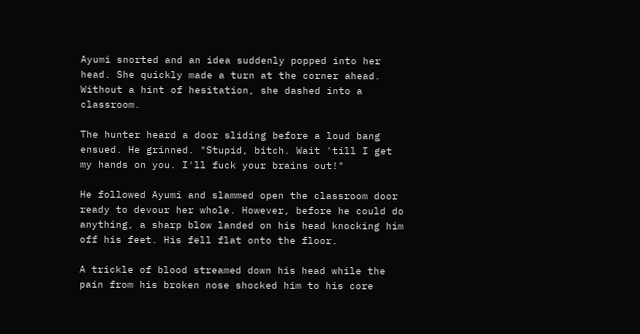Ayumi snorted and an idea suddenly popped into her head. She quickly made a turn at the corner ahead. Without a hint of hesitation, she dashed into a classroom.

The hunter heard a door sliding before a loud bang ensued. He grinned. "Stupid, bitch. Wait 'till I get my hands on you. I'll fuck your brains out!"

He followed Ayumi and slammed open the classroom door ready to devour her whole. However, before he could do anything, a sharp blow landed on his head knocking him off his feet. His fell flat onto the floor.

A trickle of blood streamed down his head while the pain from his broken nose shocked him to his core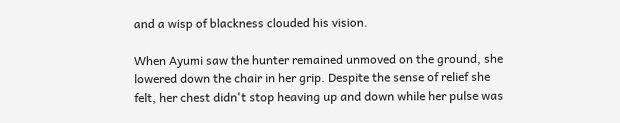and a wisp of blackness clouded his vision.

When Ayumi saw the hunter remained unmoved on the ground, she lowered down the chair in her grip. Despite the sense of relief she felt, her chest didn't stop heaving up and down while her pulse was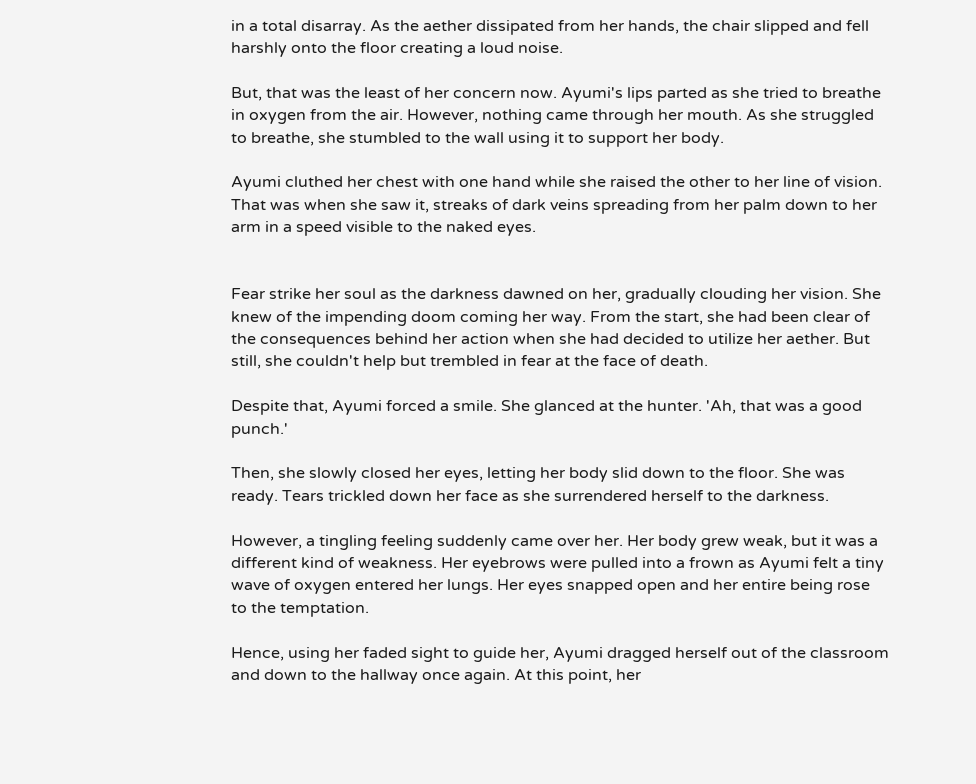in a total disarray. As the aether dissipated from her hands, the chair slipped and fell harshly onto the floor creating a loud noise.

But, that was the least of her concern now. Ayumi's lips parted as she tried to breathe in oxygen from the air. However, nothing came through her mouth. As she struggled to breathe, she stumbled to the wall using it to support her body.

Ayumi cluthed her chest with one hand while she raised the other to her line of vision. That was when she saw it, streaks of dark veins spreading from her palm down to her arm in a speed visible to the naked eyes.


Fear strike her soul as the darkness dawned on her, gradually clouding her vision. She knew of the impending doom coming her way. From the start, she had been clear of the consequences behind her action when she had decided to utilize her aether. But still, she couldn't help but trembled in fear at the face of death.

Despite that, Ayumi forced a smile. She glanced at the hunter. 'Ah, that was a good punch.'

Then, she slowly closed her eyes, letting her body slid down to the floor. She was ready. Tears trickled down her face as she surrendered herself to the darkness.

However, a tingling feeling suddenly came over her. Her body grew weak, but it was a different kind of weakness. Her eyebrows were pulled into a frown as Ayumi felt a tiny wave of oxygen entered her lungs. Her eyes snapped open and her entire being rose to the temptation.

Hence, using her faded sight to guide her, Ayumi dragged herself out of the classroom and down to the hallway once again. At this point, her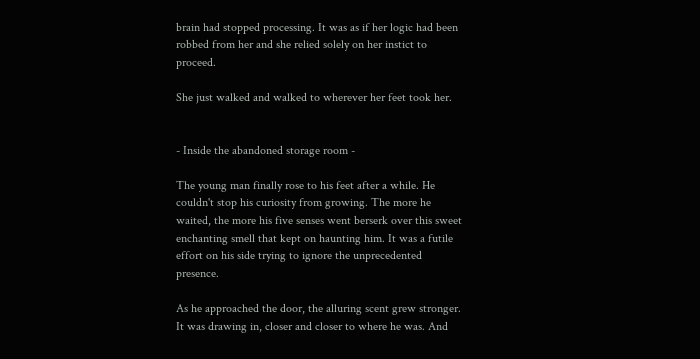brain had stopped processing. It was as if her logic had been robbed from her and she relied solely on her instict to proceed.

She just walked and walked to wherever her feet took her.


- Inside the abandoned storage room -

The young man finally rose to his feet after a while. He couldn't stop his curiosity from growing. The more he waited, the more his five senses went berserk over this sweet enchanting smell that kept on haunting him. It was a futile effort on his side trying to ignore the unprecedented presence.

As he approached the door, the alluring scent grew stronger. It was drawing in, closer and closer to where he was. And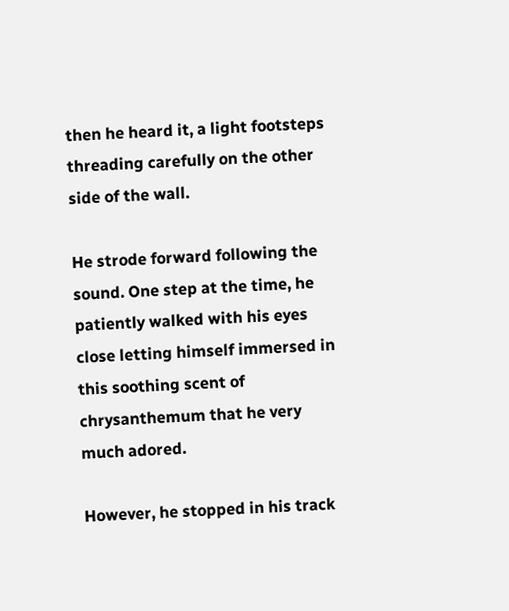then he heard it, a light footsteps threading carefully on the other side of the wall.

He strode forward following the sound. One step at the time, he patiently walked with his eyes close letting himself immersed in this soothing scent of chrysanthemum that he very much adored.

However, he stopped in his track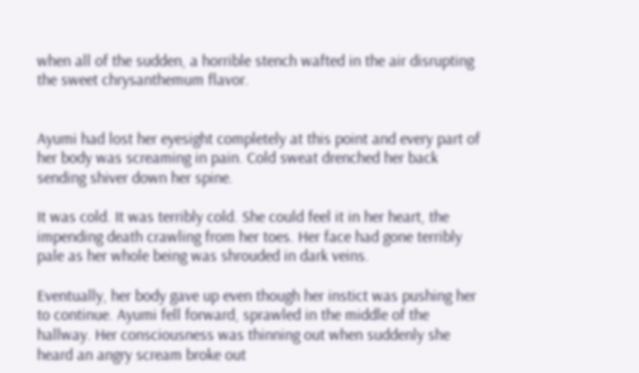when all of the sudden, a horrible stench wafted in the air disrupting the sweet chrysanthemum flavor.


Ayumi had lost her eyesight completely at this point and every part of her body was screaming in pain. Cold sweat drenched her back sending shiver down her spine.

It was cold. It was terribly cold. She could feel it in her heart, the impending death crawling from her toes. Her face had gone terribly pale as her whole being was shrouded in dark veins.

Eventually, her body gave up even though her instict was pushing her to continue. Ayumi fell forward, sprawled in the middle of the hallway. Her consciousness was thinning out when suddenly she heard an angry scream broke out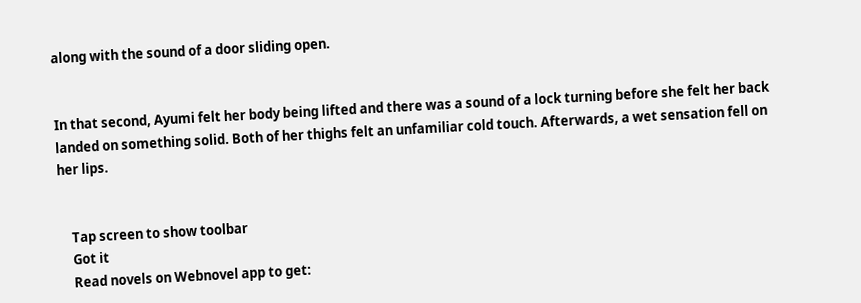along with the sound of a door sliding open.


In that second, Ayumi felt her body being lifted and there was a sound of a lock turning before she felt her back landed on something solid. Both of her thighs felt an unfamiliar cold touch. Afterwards, a wet sensation fell on her lips.


    Tap screen to show toolbar
    Got it
    Read novels on Webnovel app to get: